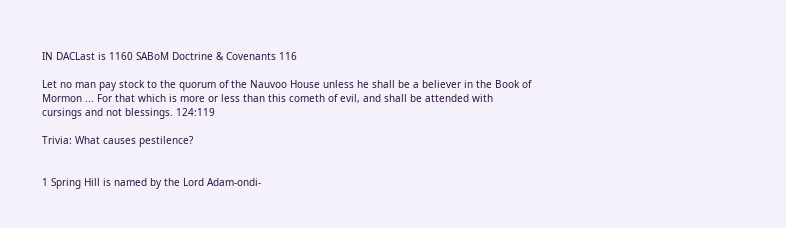IN DACLast is 1160 SABoM Doctrine & Covenants 116

Let no man pay stock to the quorum of the Nauvoo House unless he shall be a believer in the Book of Mormon ... For that which is more or less than this cometh of evil, and shall be attended with cursings and not blessings. 124:119

Trivia: What causes pestilence?


1 Spring Hill is named by the Lord Adam-ondi-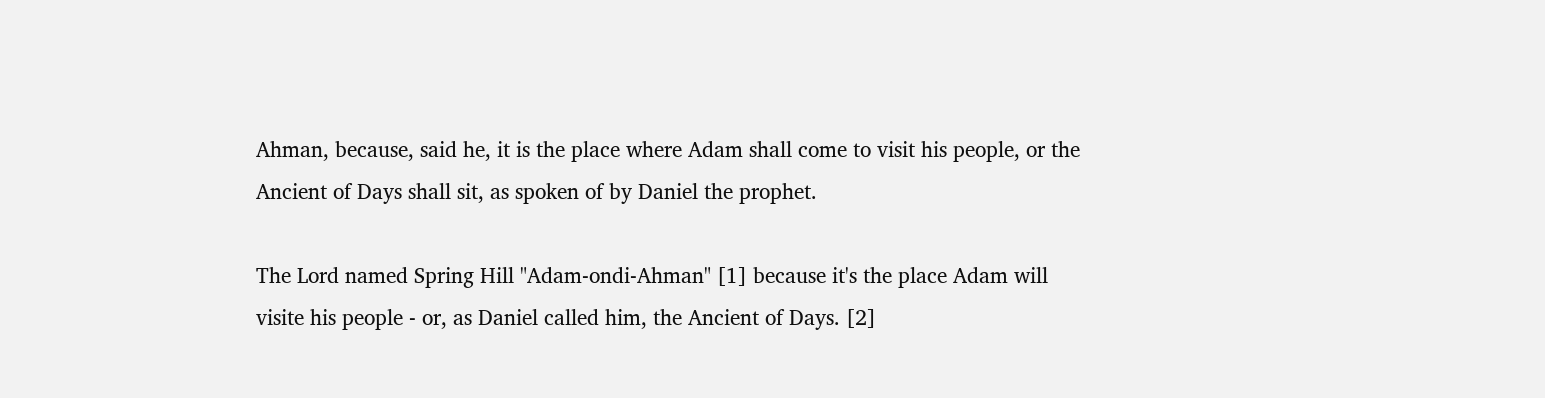Ahman, because, said he, it is the place where Adam shall come to visit his people, or the Ancient of Days shall sit, as spoken of by Daniel the prophet.

The Lord named Spring Hill "Adam-ondi-Ahman" [1] because it's the place Adam will visite his people - or, as Daniel called him, the Ancient of Days. [2]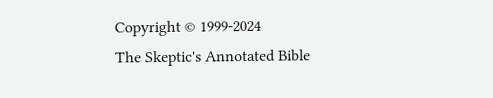Copyright © 1999-2024
The Skeptic's Annotated Bible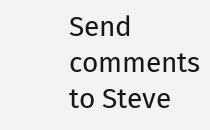Send comments to Steve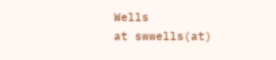Wells
at swwells(at)